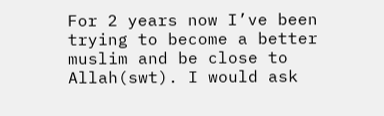For 2 years now I’ve been trying to become a better muslim and be close to Allah(swt). I would ask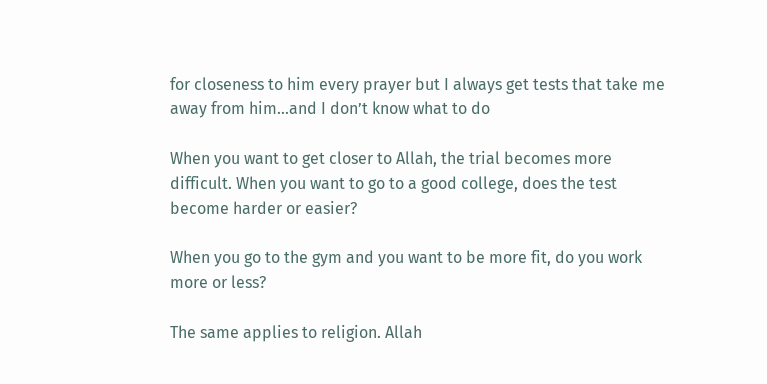for closeness to him every prayer but I always get tests that take me away from him…and I don’t know what to do

When you want to get closer to Allah, the trial becomes more difficult. When you want to go to a good college, does the test become harder or easier?

When you go to the gym and you want to be more fit, do you work more or less?

The same applies to religion. Allah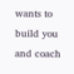wants to build you and coach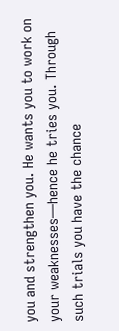you and strengthen you. He wants you to work on your weaknesses—hence he tries you. Through such trials you have the chance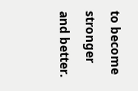to become stronger and better.